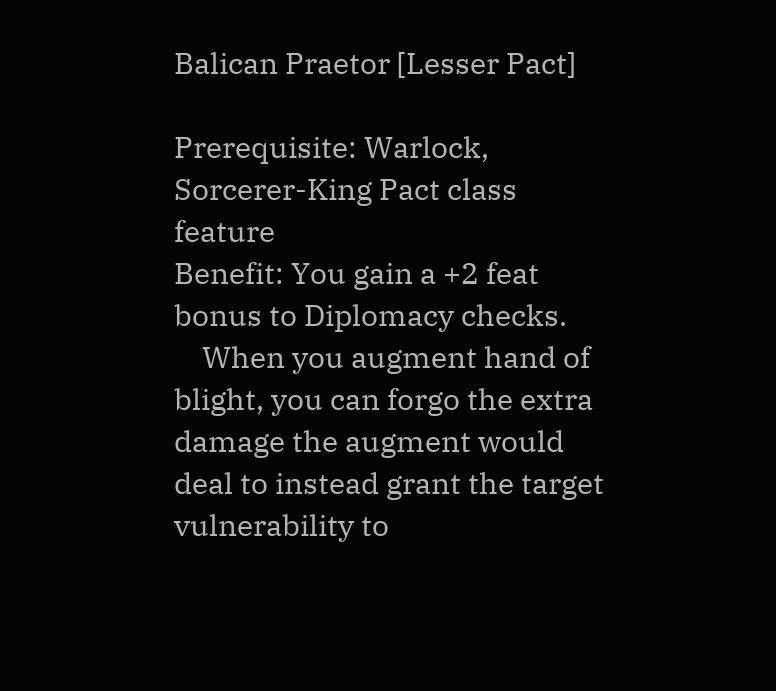Balican Praetor [Lesser Pact]

Prerequisite: Warlock, Sorcerer-King Pact class feature
Benefit: You gain a +2 feat bonus to Diplomacy checks.
    When you augment hand of blight, you can forgo the extra damage the augment would deal to instead grant the target vulnerability to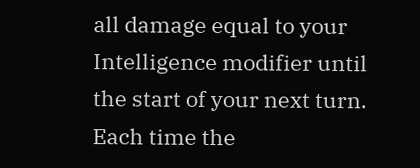all damage equal to your Intelligence modifier until the start of your next turn. Each time the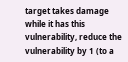target takes damage while it has this vulnerability, reduce the vulnerability by 1 (to a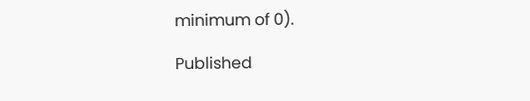minimum of 0).

Published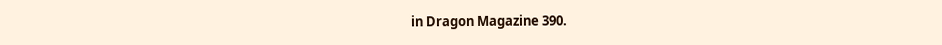in Dragon Magazine 390.